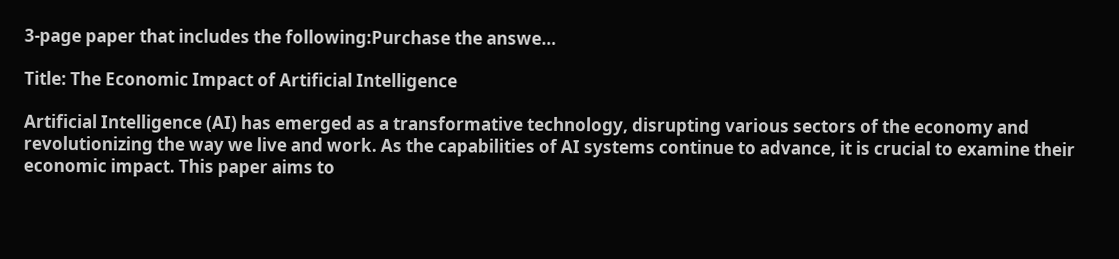3-page paper that includes the following:Purchase the answe…

Title: The Economic Impact of Artificial Intelligence

Artificial Intelligence (AI) has emerged as a transformative technology, disrupting various sectors of the economy and revolutionizing the way we live and work. As the capabilities of AI systems continue to advance, it is crucial to examine their economic impact. This paper aims to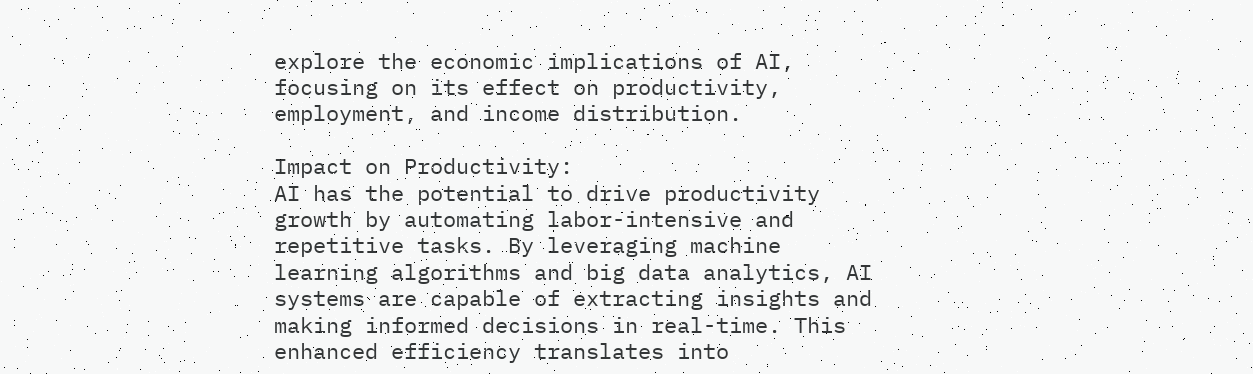explore the economic implications of AI, focusing on its effect on productivity, employment, and income distribution.

Impact on Productivity:
AI has the potential to drive productivity growth by automating labor-intensive and repetitive tasks. By leveraging machine learning algorithms and big data analytics, AI systems are capable of extracting insights and making informed decisions in real-time. This enhanced efficiency translates into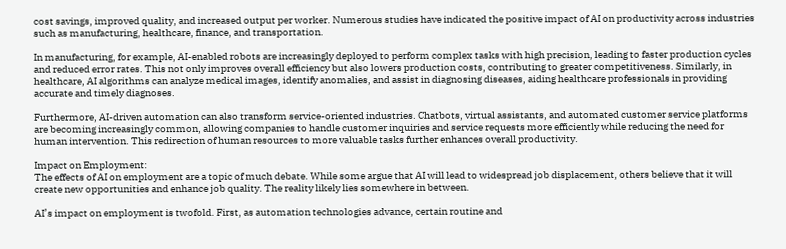cost savings, improved quality, and increased output per worker. Numerous studies have indicated the positive impact of AI on productivity across industries such as manufacturing, healthcare, finance, and transportation.

In manufacturing, for example, AI-enabled robots are increasingly deployed to perform complex tasks with high precision, leading to faster production cycles and reduced error rates. This not only improves overall efficiency but also lowers production costs, contributing to greater competitiveness. Similarly, in healthcare, AI algorithms can analyze medical images, identify anomalies, and assist in diagnosing diseases, aiding healthcare professionals in providing accurate and timely diagnoses.

Furthermore, AI-driven automation can also transform service-oriented industries. Chatbots, virtual assistants, and automated customer service platforms are becoming increasingly common, allowing companies to handle customer inquiries and service requests more efficiently while reducing the need for human intervention. This redirection of human resources to more valuable tasks further enhances overall productivity.

Impact on Employment:
The effects of AI on employment are a topic of much debate. While some argue that AI will lead to widespread job displacement, others believe that it will create new opportunities and enhance job quality. The reality likely lies somewhere in between.

AI’s impact on employment is twofold. First, as automation technologies advance, certain routine and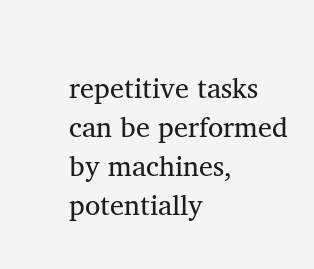repetitive tasks can be performed by machines, potentially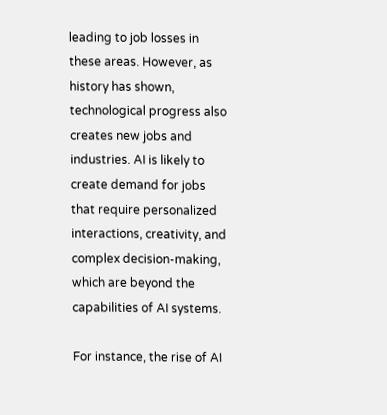leading to job losses in these areas. However, as history has shown, technological progress also creates new jobs and industries. AI is likely to create demand for jobs that require personalized interactions, creativity, and complex decision-making, which are beyond the capabilities of AI systems.

For instance, the rise of AI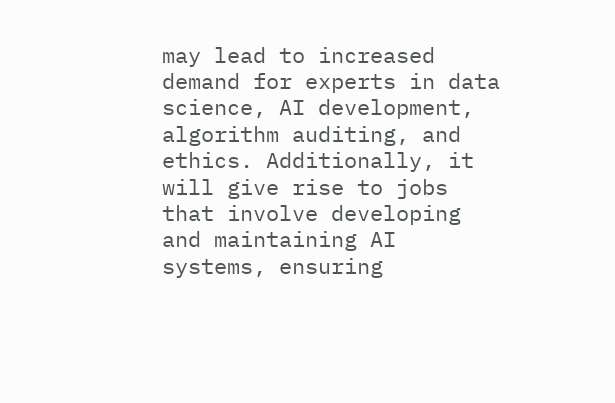may lead to increased demand for experts in data science, AI development, algorithm auditing, and ethics. Additionally, it will give rise to jobs that involve developing and maintaining AI systems, ensuring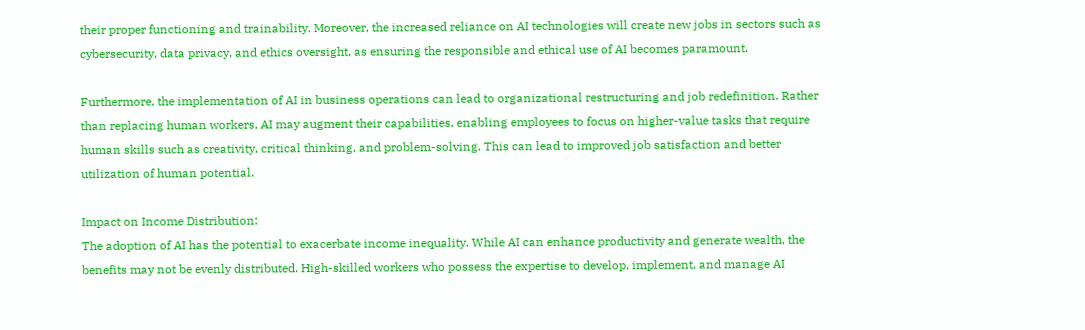their proper functioning and trainability. Moreover, the increased reliance on AI technologies will create new jobs in sectors such as cybersecurity, data privacy, and ethics oversight, as ensuring the responsible and ethical use of AI becomes paramount.

Furthermore, the implementation of AI in business operations can lead to organizational restructuring and job redefinition. Rather than replacing human workers, AI may augment their capabilities, enabling employees to focus on higher-value tasks that require human skills such as creativity, critical thinking, and problem-solving. This can lead to improved job satisfaction and better utilization of human potential.

Impact on Income Distribution:
The adoption of AI has the potential to exacerbate income inequality. While AI can enhance productivity and generate wealth, the benefits may not be evenly distributed. High-skilled workers who possess the expertise to develop, implement, and manage AI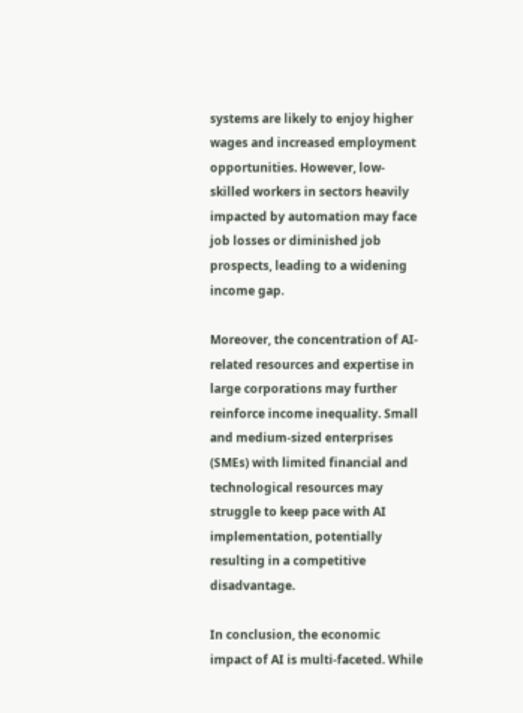systems are likely to enjoy higher wages and increased employment opportunities. However, low-skilled workers in sectors heavily impacted by automation may face job losses or diminished job prospects, leading to a widening income gap.

Moreover, the concentration of AI-related resources and expertise in large corporations may further reinforce income inequality. Small and medium-sized enterprises (SMEs) with limited financial and technological resources may struggle to keep pace with AI implementation, potentially resulting in a competitive disadvantage.

In conclusion, the economic impact of AI is multi-faceted. While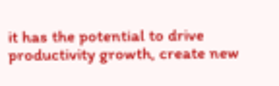it has the potential to drive productivity growth, create new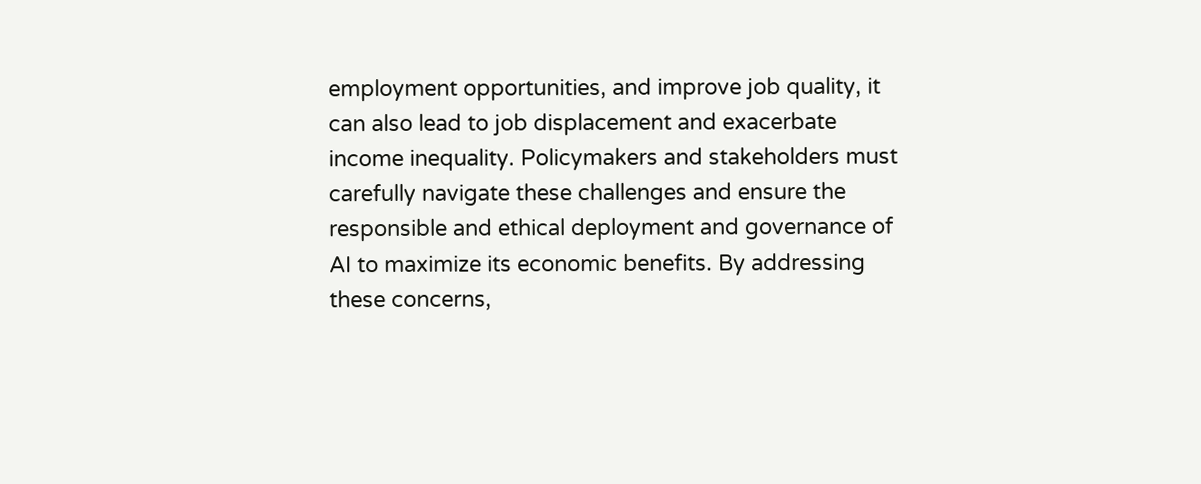employment opportunities, and improve job quality, it can also lead to job displacement and exacerbate income inequality. Policymakers and stakeholders must carefully navigate these challenges and ensure the responsible and ethical deployment and governance of AI to maximize its economic benefits. By addressing these concerns,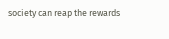society can reap the rewards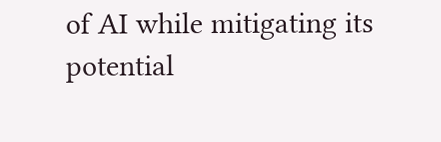of AI while mitigating its potential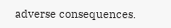adverse consequences.